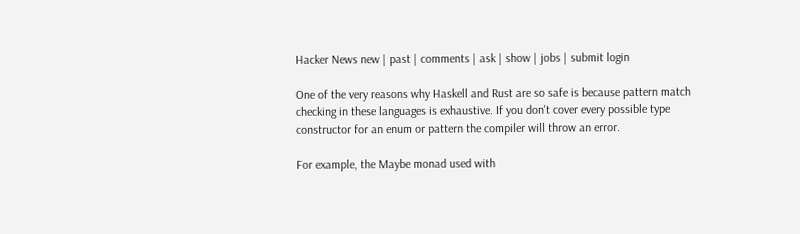Hacker News new | past | comments | ask | show | jobs | submit login

One of the very reasons why Haskell and Rust are so safe is because pattern match checking in these languages is exhaustive. If you don't cover every possible type constructor for an enum or pattern the compiler will throw an error.

For example, the Maybe monad used with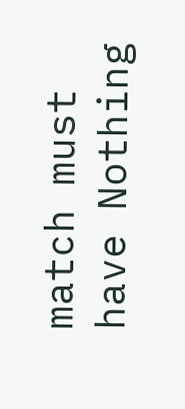match must have Nothing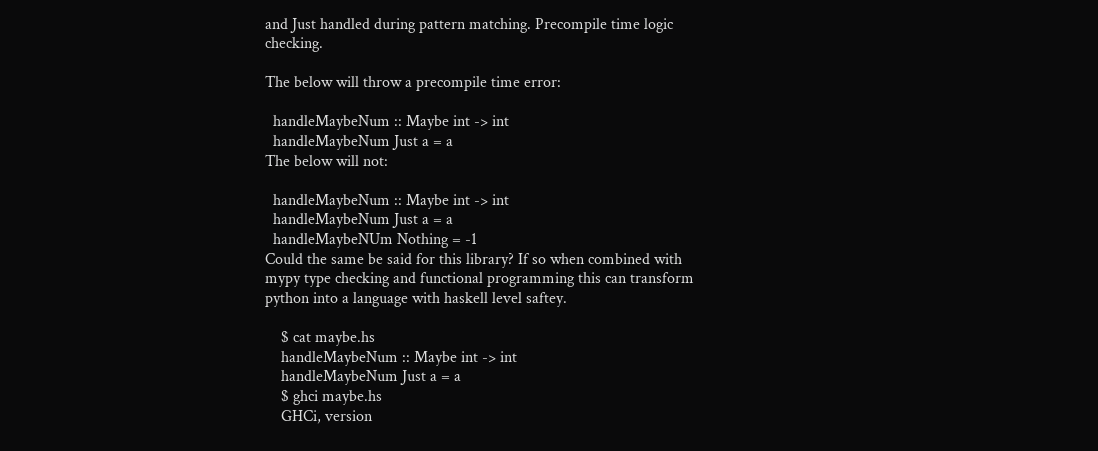and Just handled during pattern matching. Precompile time logic checking.

The below will throw a precompile time error:

  handleMaybeNum :: Maybe int -> int
  handleMaybeNum Just a = a
The below will not:

  handleMaybeNum :: Maybe int -> int
  handleMaybeNum Just a = a
  handleMaybeNUm Nothing = -1
Could the same be said for this library? If so when combined with mypy type checking and functional programming this can transform python into a language with haskell level saftey.

    $ cat maybe.hs
    handleMaybeNum :: Maybe int -> int
    handleMaybeNum Just a = a
    $ ghci maybe.hs
    GHCi, version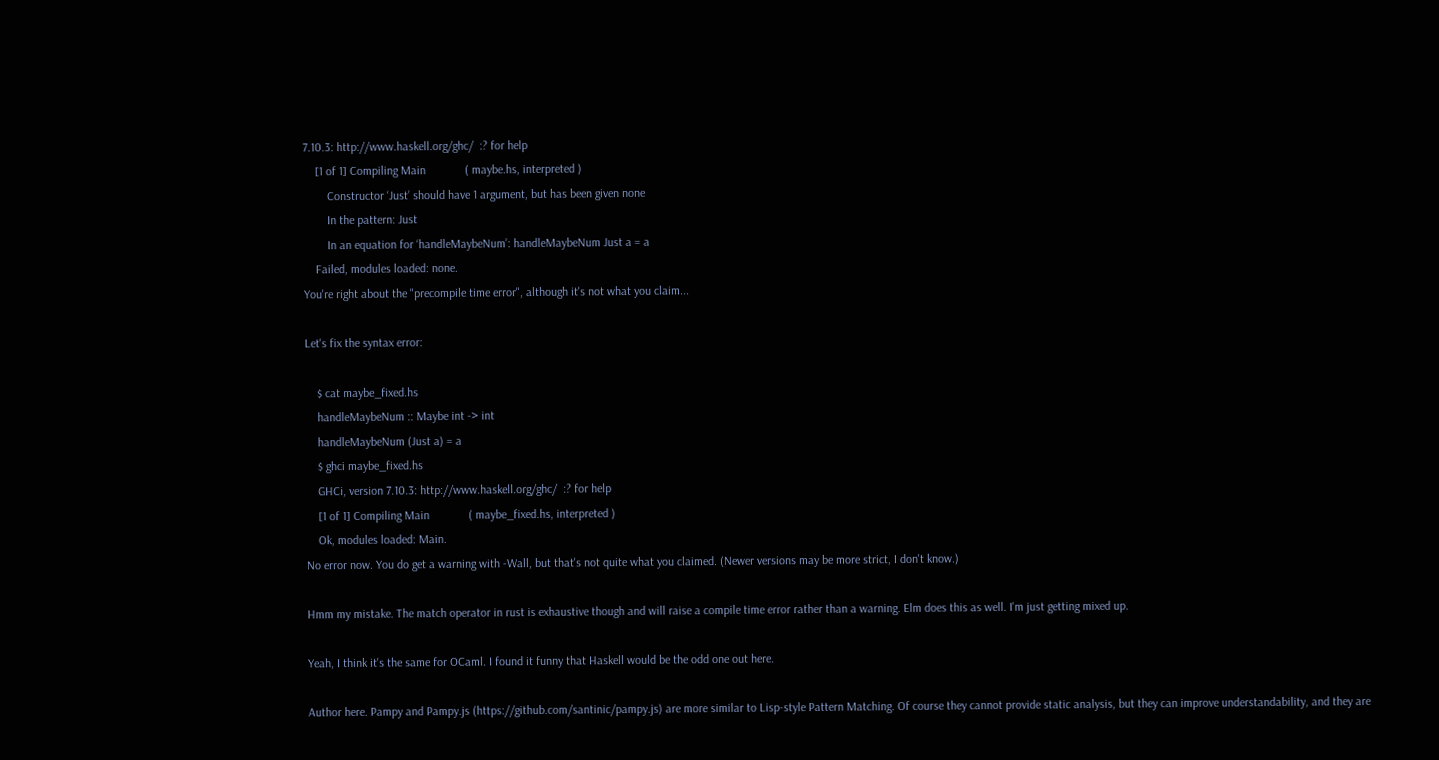7.10.3: http://www.haskell.org/ghc/  :? for help
    [1 of 1] Compiling Main             ( maybe.hs, interpreted )
        Constructor ‘Just’ should have 1 argument, but has been given none
        In the pattern: Just
        In an equation for ‘handleMaybeNum’: handleMaybeNum Just a = a
    Failed, modules loaded: none.
You're right about the "precompile time error", although it's not what you claim...

Let's fix the syntax error:

    $ cat maybe_fixed.hs
    handleMaybeNum :: Maybe int -> int
    handleMaybeNum (Just a) = a
    $ ghci maybe_fixed.hs
    GHCi, version 7.10.3: http://www.haskell.org/ghc/  :? for help
    [1 of 1] Compiling Main             ( maybe_fixed.hs, interpreted )
    Ok, modules loaded: Main.
No error now. You do get a warning with -Wall, but that's not quite what you claimed. (Newer versions may be more strict, I don't know.)

Hmm my mistake. The match operator in rust is exhaustive though and will raise a compile time error rather than a warning. Elm does this as well. I'm just getting mixed up.

Yeah, I think it's the same for OCaml. I found it funny that Haskell would be the odd one out here.

Author here. Pampy and Pampy.js (https://github.com/santinic/pampy.js) are more similar to Lisp-style Pattern Matching. Of course they cannot provide static analysis, but they can improve understandability, and they are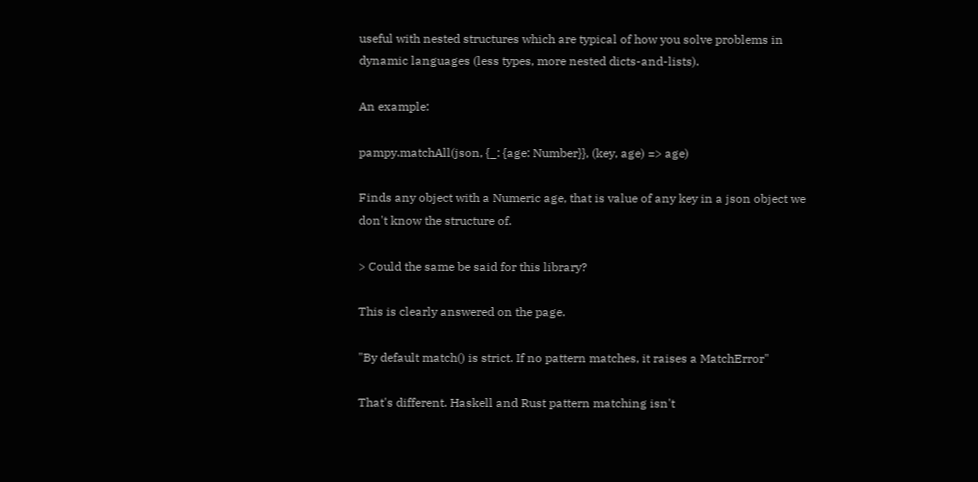useful with nested structures which are typical of how you solve problems in dynamic languages (less types, more nested dicts-and-lists).

An example:

pampy.matchAll(json, {_: {age: Number}}, (key, age) => age)

Finds any object with a Numeric age, that is value of any key in a json object we don't know the structure of.

> Could the same be said for this library?

This is clearly answered on the page.

"By default match() is strict. If no pattern matches, it raises a MatchError"

That's different. Haskell and Rust pattern matching isn't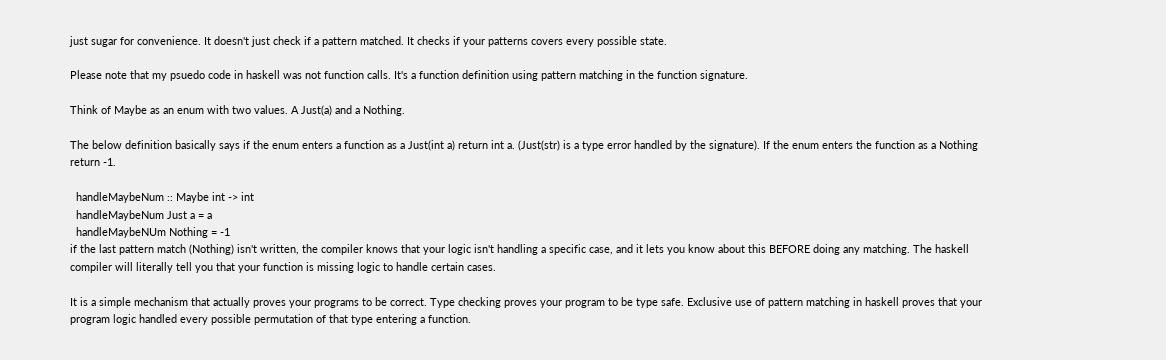just sugar for convenience. It doesn't just check if a pattern matched. It checks if your patterns covers every possible state.

Please note that my psuedo code in haskell was not function calls. It's a function definition using pattern matching in the function signature.

Think of Maybe as an enum with two values. A Just(a) and a Nothing.

The below definition basically says if the enum enters a function as a Just(int a) return int a. (Just(str) is a type error handled by the signature). If the enum enters the function as a Nothing return -1.

  handleMaybeNum :: Maybe int -> int
  handleMaybeNum Just a = a
  handleMaybeNUm Nothing = -1
if the last pattern match (Nothing) isn't written, the compiler knows that your logic isn't handling a specific case, and it lets you know about this BEFORE doing any matching. The haskell compiler will literally tell you that your function is missing logic to handle certain cases.

It is a simple mechanism that actually proves your programs to be correct. Type checking proves your program to be type safe. Exclusive use of pattern matching in haskell proves that your program logic handled every possible permutation of that type entering a function.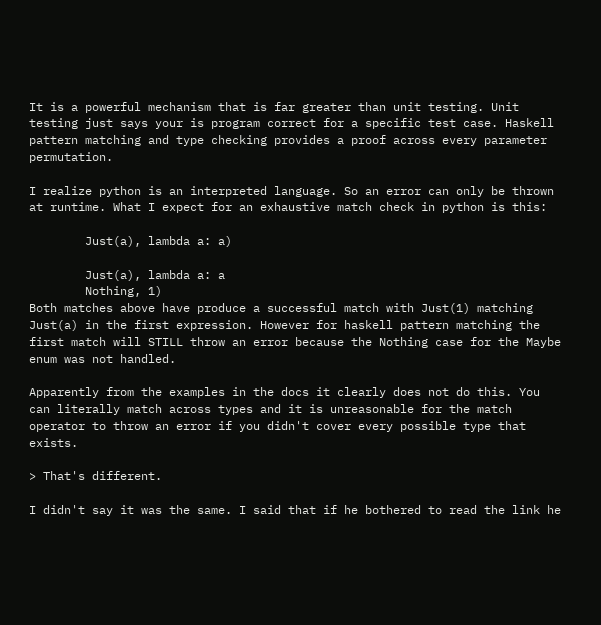It is a powerful mechanism that is far greater than unit testing. Unit testing just says your is program correct for a specific test case. Haskell pattern matching and type checking provides a proof across every parameter permutation.

I realize python is an interpreted language. So an error can only be thrown at runtime. What I expect for an exhaustive match check in python is this:

        Just(a), lambda a: a)

        Just(a), lambda a: a
        Nothing, 1)
Both matches above have produce a successful match with Just(1) matching Just(a) in the first expression. However for haskell pattern matching the first match will STILL throw an error because the Nothing case for the Maybe enum was not handled.

Apparently from the examples in the docs it clearly does not do this. You can literally match across types and it is unreasonable for the match operator to throw an error if you didn't cover every possible type that exists.

> That's different.

I didn't say it was the same. I said that if he bothered to read the link he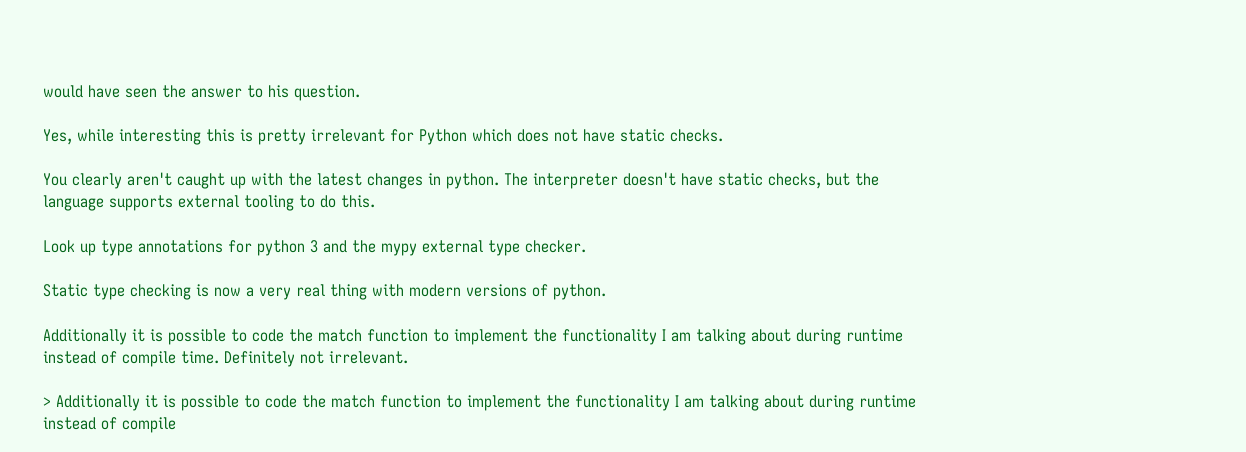would have seen the answer to his question.

Yes, while interesting this is pretty irrelevant for Python which does not have static checks.

You clearly aren't caught up with the latest changes in python. The interpreter doesn't have static checks, but the language supports external tooling to do this.

Look up type annotations for python 3 and the mypy external type checker.

Static type checking is now a very real thing with modern versions of python.

Additionally it is possible to code the match function to implement the functionality I am talking about during runtime instead of compile time. Definitely not irrelevant.

> Additionally it is possible to code the match function to implement the functionality I am talking about during runtime instead of compile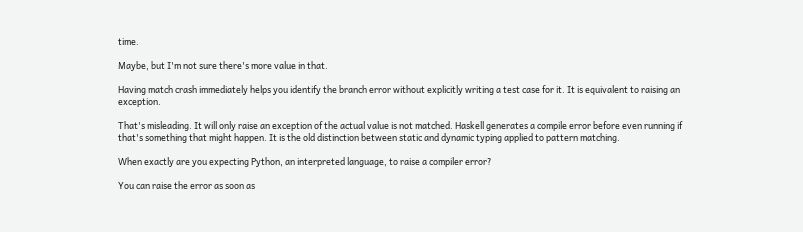time.

Maybe, but I'm not sure there's more value in that.

Having match crash immediately helps you identify the branch error without explicitly writing a test case for it. It is equivalent to raising an exception.

That's misleading. It will only raise an exception of the actual value is not matched. Haskell generates a compile error before even running if that's something that might happen. It is the old distinction between static and dynamic typing applied to pattern matching.

When exactly are you expecting Python, an interpreted language, to raise a compiler error?

You can raise the error as soon as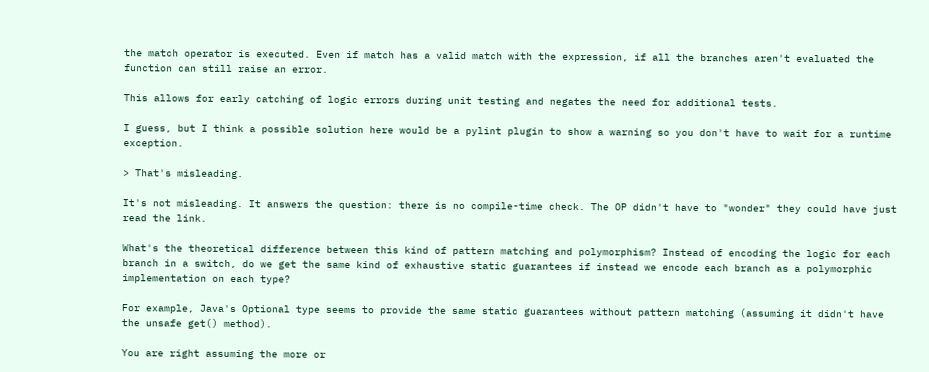the match operator is executed. Even if match has a valid match with the expression, if all the branches aren't evaluated the function can still raise an error.

This allows for early catching of logic errors during unit testing and negates the need for additional tests.

I guess, but I think a possible solution here would be a pylint plugin to show a warning so you don't have to wait for a runtime exception.

> That's misleading.

It's not misleading. It answers the question: there is no compile-time check. The OP didn't have to "wonder" they could have just read the link.

What's the theoretical difference between this kind of pattern matching and polymorphism? Instead of encoding the logic for each branch in a switch, do we get the same kind of exhaustive static guarantees if instead we encode each branch as a polymorphic implementation on each type?

For example, Java's Optional type seems to provide the same static guarantees without pattern matching (assuming it didn't have the unsafe get() method).

You are right assuming the more or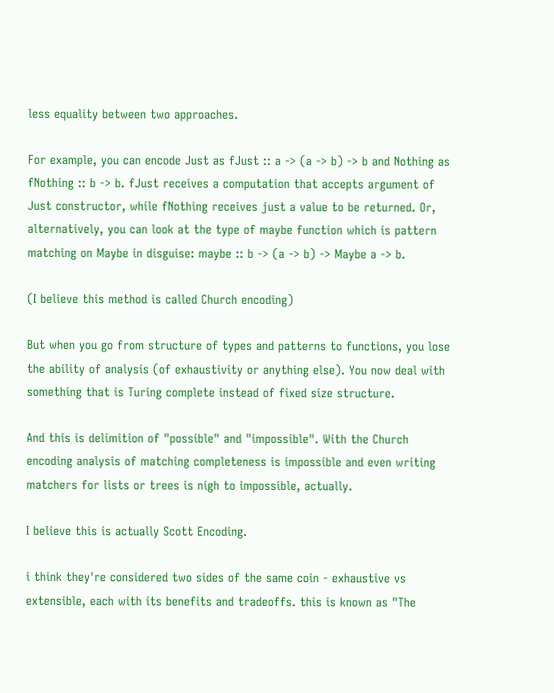less equality between two approaches.

For example, you can encode Just as fJust :: a -> (a -> b) -> b and Nothing as fNothing :: b -> b. fJust receives a computation that accepts argument of Just constructor, while fNothing receives just a value to be returned. Or, alternatively, you can look at the type of maybe function which is pattern matching on Maybe in disguise: maybe :: b -> (a -> b) -> Maybe a -> b.

(I believe this method is called Church encoding)

But when you go from structure of types and patterns to functions, you lose the ability of analysis (of exhaustivity or anything else). You now deal with something that is Turing complete instead of fixed size structure.

And this is delimition of "possible" and "impossible". With the Church encoding analysis of matching completeness is impossible and even writing matchers for lists or trees is nigh to impossible, actually.

I believe this is actually Scott Encoding.

i think they're considered two sides of the same coin - exhaustive vs extensible, each with its benefits and tradeoffs. this is known as "The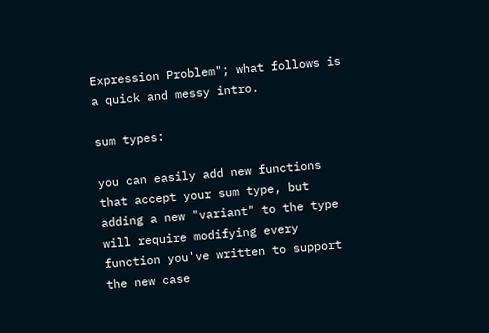Expression Problem"; what follows is a quick and messy intro.

sum types:

you can easily add new functions that accept your sum type, but adding a new "variant" to the type will require modifying every function you've written to support the new case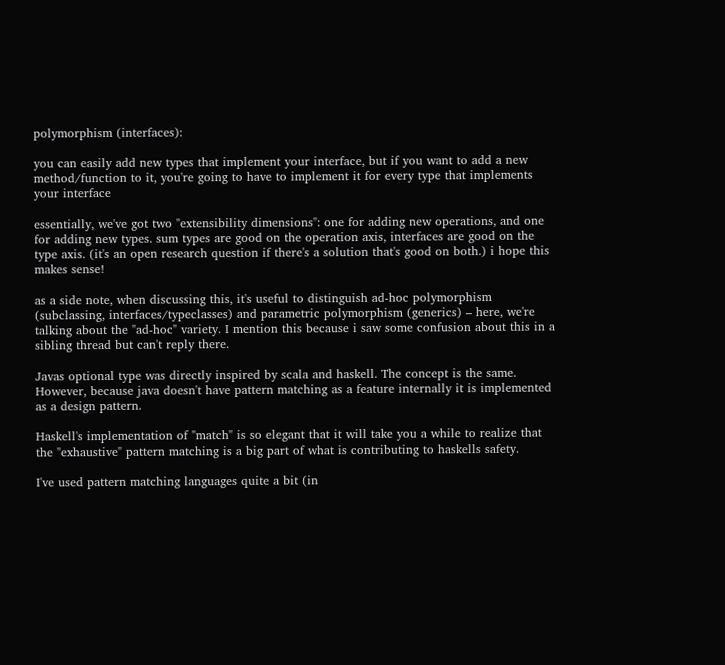polymorphism (interfaces):

you can easily add new types that implement your interface, but if you want to add a new method/function to it, you're going to have to implement it for every type that implements your interface

essentially, we've got two "extensibility dimensions": one for adding new operations, and one for adding new types. sum types are good on the operation axis, interfaces are good on the type axis. (it's an open research question if there's a solution that's good on both.) i hope this makes sense!

as a side note, when discussing this, it's useful to distinguish ad-hoc polymorphism (subclassing, interfaces/typeclasses) and parametric polymorphism (generics) – here, we're talking about the "ad-hoc" variety. I mention this because i saw some confusion about this in a sibling thread but can't reply there.

Javas optional type was directly inspired by scala and haskell. The concept is the same. However, because java doesn't have pattern matching as a feature internally it is implemented as a design pattern.

Haskell's implementation of "match" is so elegant that it will take you a while to realize that the "exhaustive" pattern matching is a big part of what is contributing to haskells safety.

I've used pattern matching languages quite a bit (in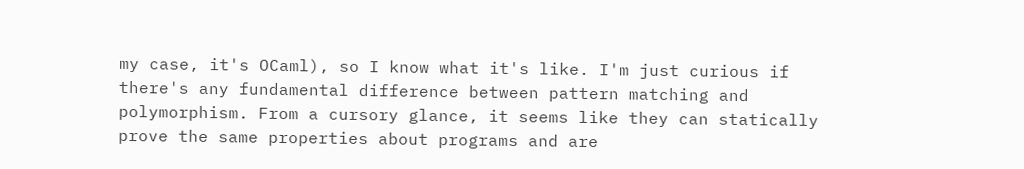my case, it's OCaml), so I know what it's like. I'm just curious if there's any fundamental difference between pattern matching and polymorphism. From a cursory glance, it seems like they can statically prove the same properties about programs and are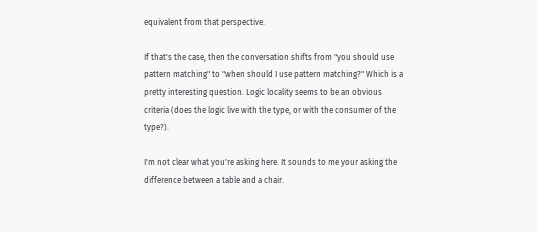equivalent from that perspective.

If that's the case, then the conversation shifts from "you should use pattern matching" to "when should I use pattern matching?" Which is a pretty interesting question. Logic locality seems to be an obvious criteria (does the logic live with the type, or with the consumer of the type?).

I'm not clear what you're asking here. It sounds to me your asking the difference between a table and a chair.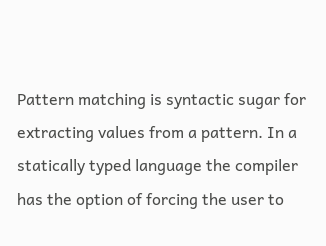Pattern matching is syntactic sugar for extracting values from a pattern. In a statically typed language the compiler has the option of forcing the user to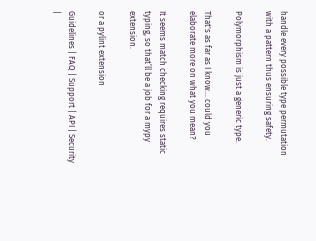handle every possible type permutation with a pattern thus ensuring safety.

Polymorphism is just a generic type.

That's as far as I know... could you elaborate more on what you mean?

It seems match checking requires static typing, so that’ll be a job for a mypy extension.

or a pylint extension

Guidelines | FAQ | Support | API | Security |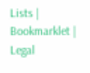Lists | Bookmarklet | Legal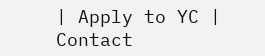| Apply to YC | Contact